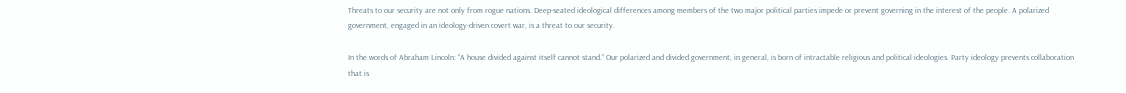Threats to our security are not only from rogue nations. Deep-seated ideological differences among members of the two major political parties impede or prevent governing in the interest of the people. A polarized government, engaged in an ideology-driven covert war, is a threat to our security.

In the words of Abraham Lincoln: “A house divided against itself cannot stand.” Our polarized and divided government, in general, is born of intractable religious and political ideologies. Party ideology prevents collaboration that is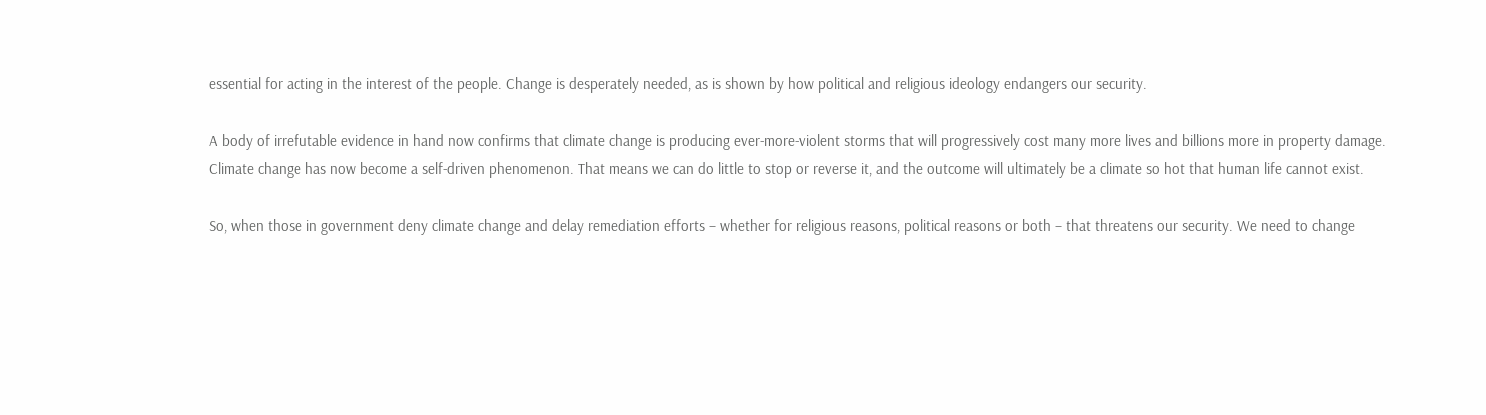essential for acting in the interest of the people. Change is desperately needed, as is shown by how political and religious ideology endangers our security.

A body of irrefutable evidence in hand now confirms that climate change is producing ever-more-violent storms that will progressively cost many more lives and billions more in property damage. Climate change has now become a self-driven phenomenon. That means we can do little to stop or reverse it, and the outcome will ultimately be a climate so hot that human life cannot exist.

So, when those in government deny climate change and delay remediation efforts – whether for religious reasons, political reasons or both – that threatens our security. We need to change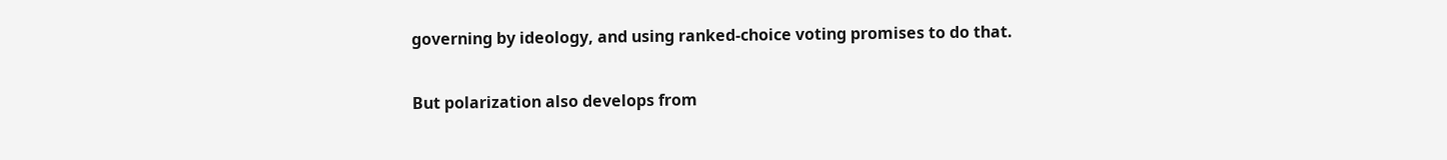governing by ideology, and using ranked-choice voting promises to do that.

But polarization also develops from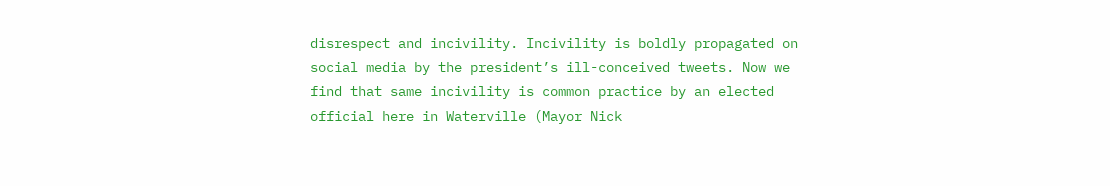disrespect and incivility. Incivility is boldly propagated on social media by the president’s ill-conceived tweets. Now we find that same incivility is common practice by an elected official here in Waterville (Mayor Nick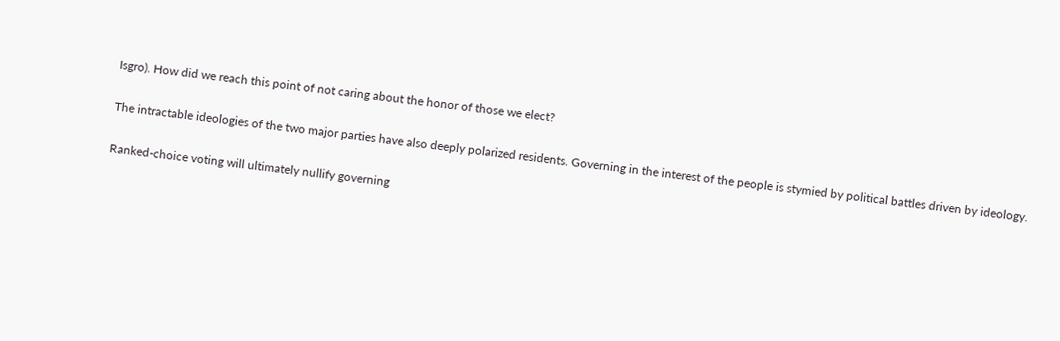Isgro). How did we reach this point of not caring about the honor of those we elect?

The intractable ideologies of the two major parties have also deeply polarized residents. Governing in the interest of the people is stymied by political battles driven by ideology.

Ranked-choice voting will ultimately nullify governing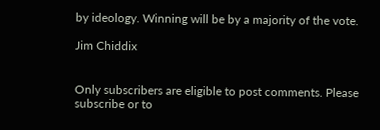by ideology. Winning will be by a majority of the vote.

Jim Chiddix


Only subscribers are eligible to post comments. Please subscribe or to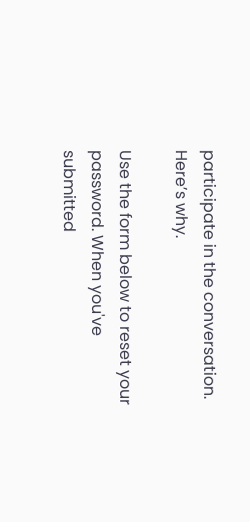participate in the conversation. Here’s why.

Use the form below to reset your password. When you've submitted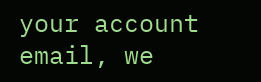your account email, we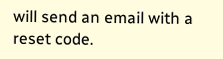will send an email with a reset code.